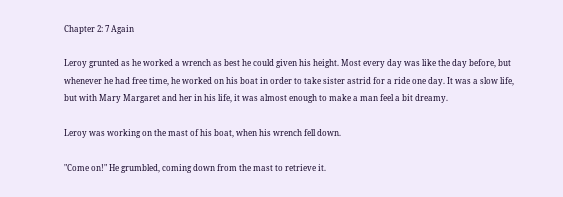Chapter 2: 7 Again

Leroy grunted as he worked a wrench as best he could given his height. Most every day was like the day before, but whenever he had free time, he worked on his boat in order to take sister astrid for a ride one day. It was a slow life, but with Mary Margaret and her in his life, it was almost enough to make a man feel a bit dreamy.

Leroy was working on the mast of his boat, when his wrench fell down.

"Come on!" He grumbled, coming down from the mast to retrieve it.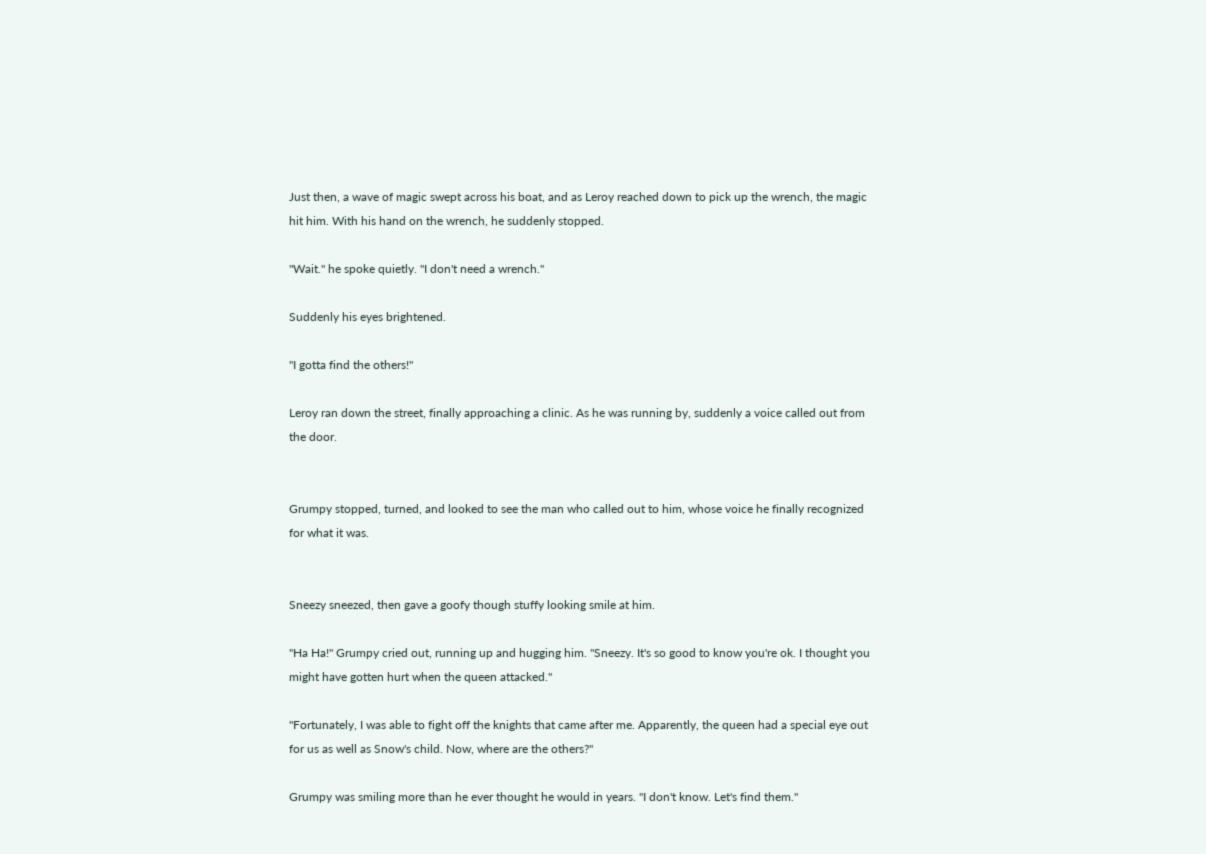Just then, a wave of magic swept across his boat, and as Leroy reached down to pick up the wrench, the magic hit him. With his hand on the wrench, he suddenly stopped.

"Wait." he spoke quietly. "I don't need a wrench."

Suddenly his eyes brightened.

"I gotta find the others!"

Leroy ran down the street, finally approaching a clinic. As he was running by, suddenly a voice called out from the door.


Grumpy stopped, turned, and looked to see the man who called out to him, whose voice he finally recognized for what it was.


Sneezy sneezed, then gave a goofy though stuffy looking smile at him.

"Ha Ha!" Grumpy cried out, running up and hugging him. "Sneezy. It's so good to know you're ok. I thought you might have gotten hurt when the queen attacked."

"Fortunately, I was able to fight off the knights that came after me. Apparently, the queen had a special eye out for us as well as Snow's child. Now, where are the others?"

Grumpy was smiling more than he ever thought he would in years. "I don't know. Let's find them."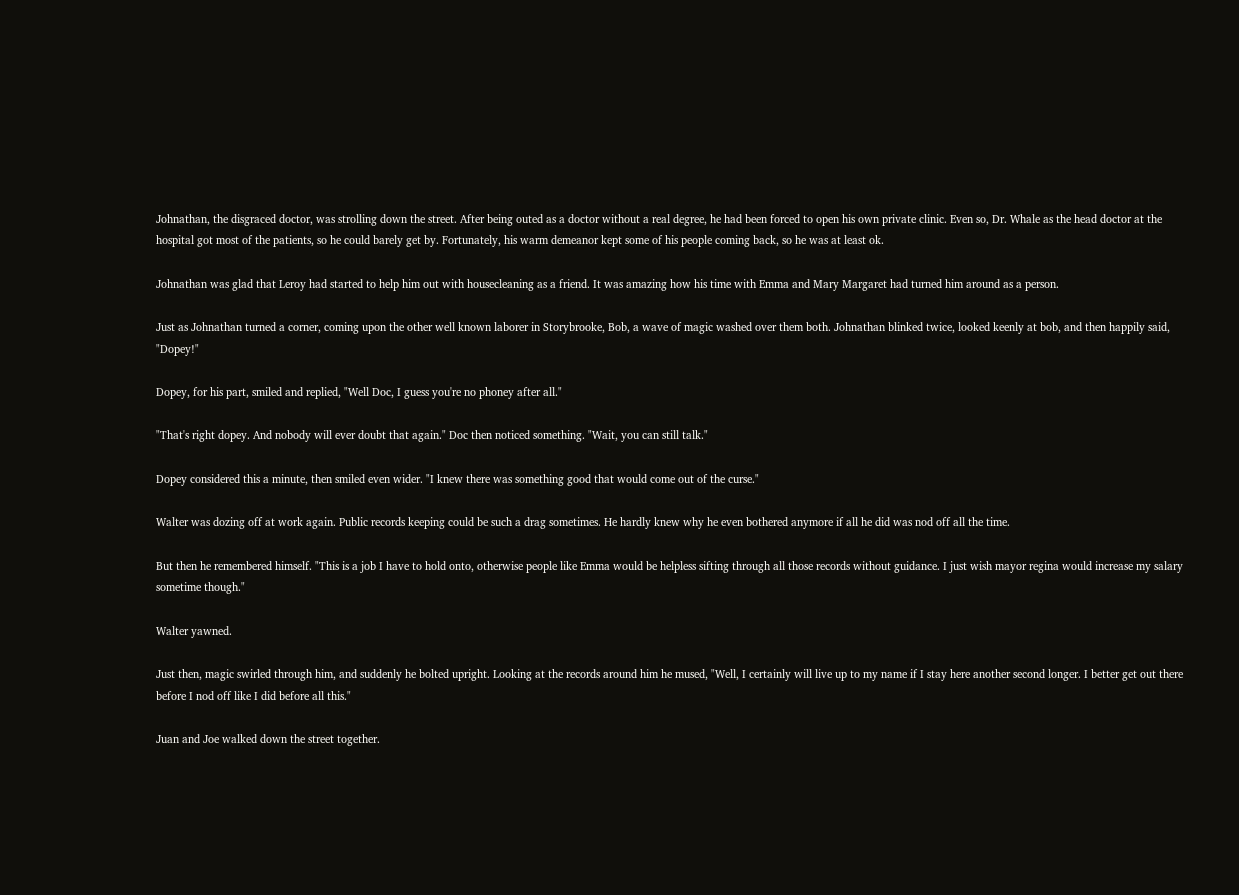Johnathan, the disgraced doctor, was strolling down the street. After being outed as a doctor without a real degree, he had been forced to open his own private clinic. Even so, Dr. Whale as the head doctor at the hospital got most of the patients, so he could barely get by. Fortunately, his warm demeanor kept some of his people coming back, so he was at least ok.

Johnathan was glad that Leroy had started to help him out with housecleaning as a friend. It was amazing how his time with Emma and Mary Margaret had turned him around as a person.

Just as Johnathan turned a corner, coming upon the other well known laborer in Storybrooke, Bob, a wave of magic washed over them both. Johnathan blinked twice, looked keenly at bob, and then happily said, "Dopey!"

Dopey, for his part, smiled and replied, "Well Doc, I guess you're no phoney after all."

"That's right dopey. And nobody will ever doubt that again." Doc then noticed something. "Wait, you can still talk."

Dopey considered this a minute, then smiled even wider. "I knew there was something good that would come out of the curse."

Walter was dozing off at work again. Public records keeping could be such a drag sometimes. He hardly knew why he even bothered anymore if all he did was nod off all the time.

But then he remembered himself. "This is a job I have to hold onto, otherwise people like Emma would be helpless sifting through all those records without guidance. I just wish mayor regina would increase my salary sometime though."

Walter yawned.

Just then, magic swirled through him, and suddenly he bolted upright. Looking at the records around him he mused, "Well, I certainly will live up to my name if I stay here another second longer. I better get out there before I nod off like I did before all this."

Juan and Joe walked down the street together.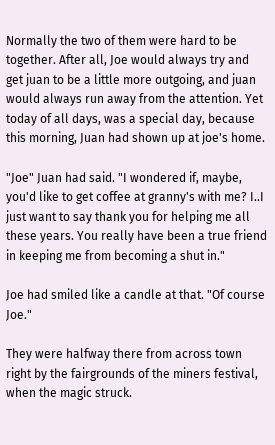Normally the two of them were hard to be together. After all, Joe would always try and get juan to be a little more outgoing, and juan would always run away from the attention. Yet today of all days, was a special day, because this morning, Juan had shown up at joe's home.

"Joe" Juan had said. "I wondered if, maybe, you'd like to get coffee at granny's with me? I..I just want to say thank you for helping me all these years. You really have been a true friend in keeping me from becoming a shut in."

Joe had smiled like a candle at that. "Of course Joe."

They were halfway there from across town right by the fairgrounds of the miners festival, when the magic struck.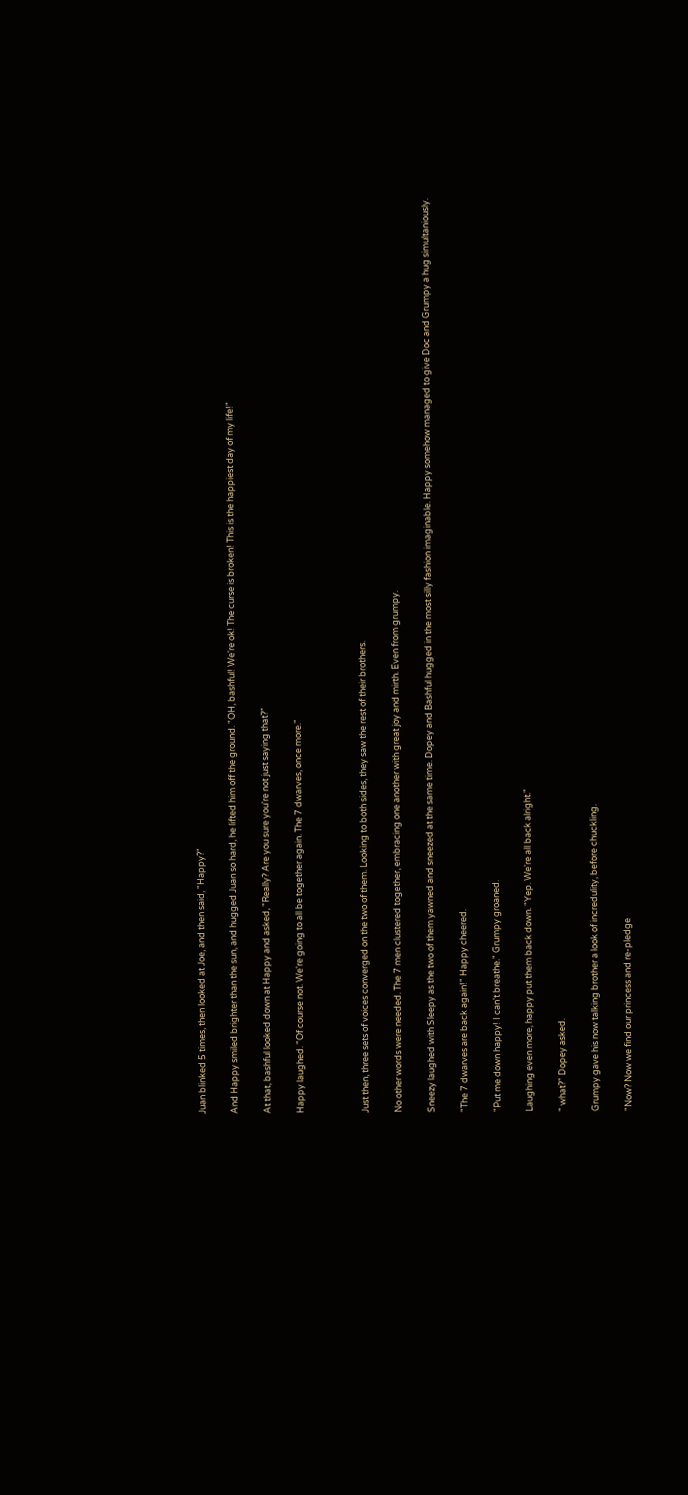Juan blinked 5 times, then looked at Joe, and then said, "Happy?"

And Happy smiled brighter than the sun, and hugged Juan so hard, he lifted him off the ground. "OH, bashful! We're ok! The curse is broken! This is the happiest day of my life!"

At that, bashful looked down at Happy and asked, "Really? Are you sure you're not just saying that?"

Happy laughed. "Of course not. We're going to all be together again. The 7 dwarves, once more."



Just then, three sets of voices converged on the two of them. Looking to both sides, they saw the rest of their brothers.

No other words were needed. The 7 men clustered together, embracing one another with great joy and mirth. Even from grumpy.

Sneezy laughed with Sleepy as the two of them yawned and sneezed at the same time. Dopey and Bashful hugged in the most silly fashion imaginable. Happy somehow managed to give Doc and Grumpy a hug simultaniously.

"The 7 dwarves are back again!" Happy cheered.

"Put me down happy! I can't breathe." Grumpy groaned.

Laughing even more, happy put them back down. "Yep. We're all back alright."

" what?" Dopey asked.

Grumpy gave his now talking brother a look of incredulity, before chuckling.

"Now? Now we find our princess and re-pledge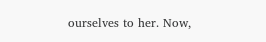ourselves to her. Now,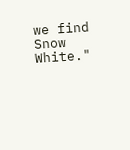we find Snow White."